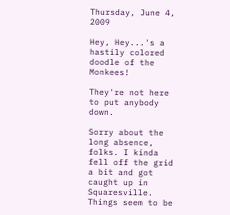Thursday, June 4, 2009

Hey, Hey...'s a hastily colored doodle of the Monkees!

They're not here to put anybody down.

Sorry about the long absence, folks. I kinda
fell off the grid a bit and got caught up in Squaresville.
Things seem to be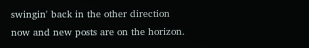swingin' back in the other direction
now and new posts are on the horizon.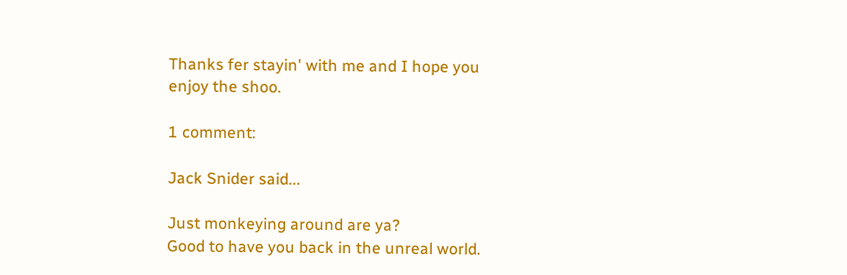Thanks fer stayin' with me and I hope you
enjoy the shoo.

1 comment:

Jack Snider said...

Just monkeying around are ya?
Good to have you back in the unreal world.